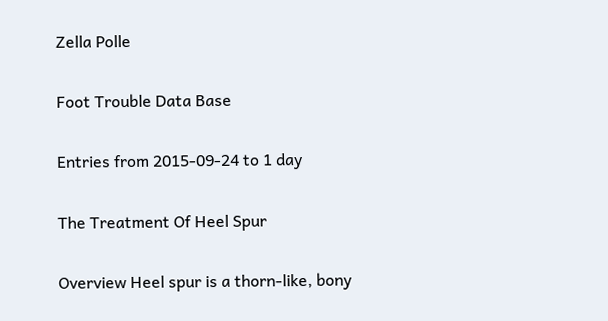Zella Polle

Foot Trouble Data Base

Entries from 2015-09-24 to 1 day

The Treatment Of Heel Spur

Overview Heel spur is a thorn-like, bony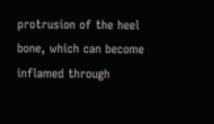protrusion of the heel bone, which can become inflamed through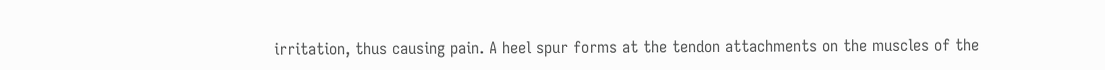irritation, thus causing pain. A heel spur forms at the tendon attachments on the muscles of the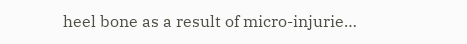heel bone as a result of micro-injurie…